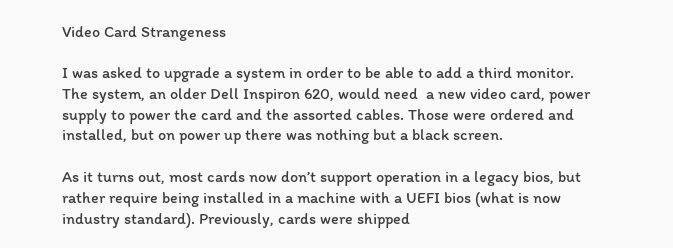Video Card Strangeness

I was asked to upgrade a system in order to be able to add a third monitor. The system, an older Dell Inspiron 620, would need  a new video card, power supply to power the card and the assorted cables. Those were ordered and installed, but on power up there was nothing but a black screen.

As it turns out, most cards now don’t support operation in a legacy bios, but rather require being installed in a machine with a UEFI bios (what is now industry standard). Previously, cards were shipped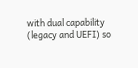with dual capability (legacy and UEFI) so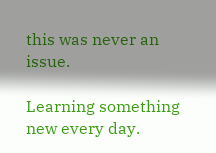this was never an issue.

Learning something new every day.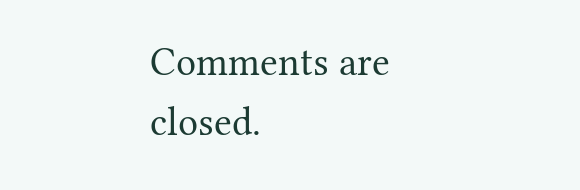Comments are closed.